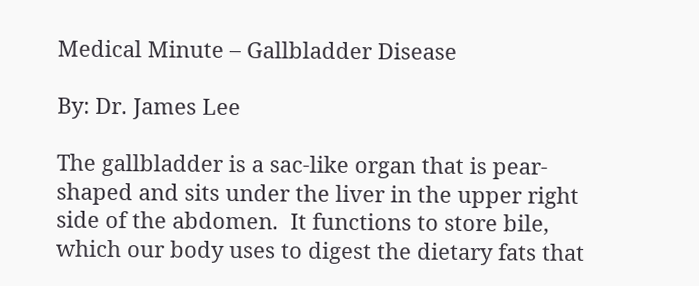Medical Minute – Gallbladder Disease

By: Dr. James Lee

The gallbladder is a sac-like organ that is pear-shaped and sits under the liver in the upper right side of the abdomen.  It functions to store bile, which our body uses to digest the dietary fats that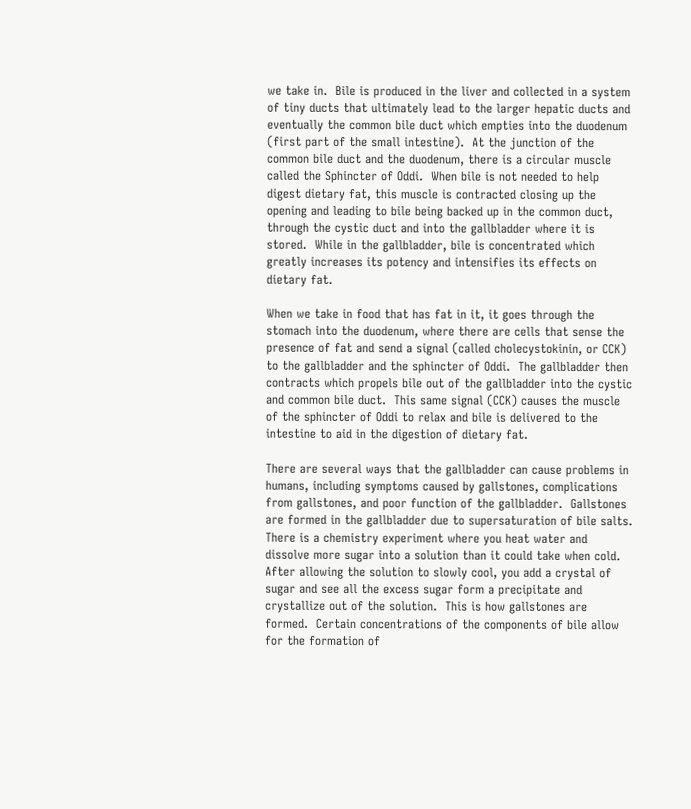we take in.  Bile is produced in the liver and collected in a system of tiny ducts that ultimately lead to the larger hepatic ducts and eventually the common bile duct which empties into the duodenum (first part of the small intestine).  At the junction of the common bile duct and the duodenum, there is a circular muscle called the Sphincter of Oddi.  When bile is not needed to help digest dietary fat, this muscle is contracted closing up the opening and leading to bile being backed up in the common duct, through the cystic duct and into the gallbladder where it is stored.  While in the gallbladder, bile is concentrated which greatly increases its potency and intensifies its effects on dietary fat.

When we take in food that has fat in it, it goes through the stomach into the duodenum, where there are cells that sense the presence of fat and send a signal (called cholecystokinin, or CCK) to the gallbladder and the sphincter of Oddi.  The gallbladder then contracts which propels bile out of the gallbladder into the cystic and common bile duct.  This same signal (CCK) causes the muscle of the sphincter of Oddi to relax and bile is delivered to the intestine to aid in the digestion of dietary fat.

There are several ways that the gallbladder can cause problems in humans, including symptoms caused by gallstones, complications from gallstones, and poor function of the gallbladder.  Gallstones are formed in the gallbladder due to supersaturation of bile salts.  There is a chemistry experiment where you heat water and dissolve more sugar into a solution than it could take when cold.  After allowing the solution to slowly cool, you add a crystal of sugar and see all the excess sugar form a precipitate and crystallize out of the solution.  This is how gallstones are formed.  Certain concentrations of the components of bile allow for the formation of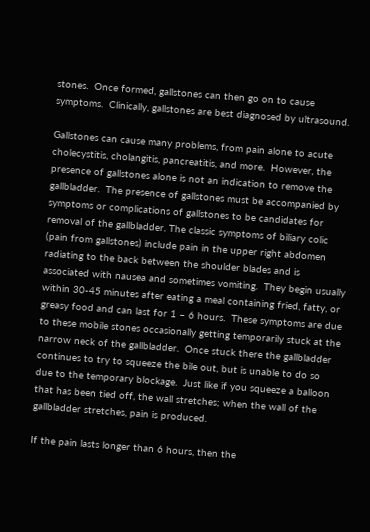stones.  Once formed, gallstones can then go on to cause symptoms.  Clinically, gallstones are best diagnosed by ultrasound.

Gallstones can cause many problems, from pain alone to acute cholecystitis, cholangitis, pancreatitis, and more.  However, the presence of gallstones alone is not an indication to remove the gallbladder.  The presence of gallstones must be accompanied by symptoms or complications of gallstones to be candidates for removal of the gallbladder. The classic symptoms of biliary colic (pain from gallstones) include pain in the upper right abdomen radiating to the back between the shoulder blades and is associated with nausea and sometimes vomiting.  They begin usually within 30-45 minutes after eating a meal containing fried, fatty, or greasy food and can last for 1 – 6 hours.  These symptoms are due to these mobile stones occasionally getting temporarily stuck at the narrow neck of the gallbladder.  Once stuck there the gallbladder continues to try to squeeze the bile out, but is unable to do so due to the temporary blockage.  Just like if you squeeze a balloon that has been tied off, the wall stretches; when the wall of the gallbladder stretches, pain is produced.

If the pain lasts longer than 6 hours, then the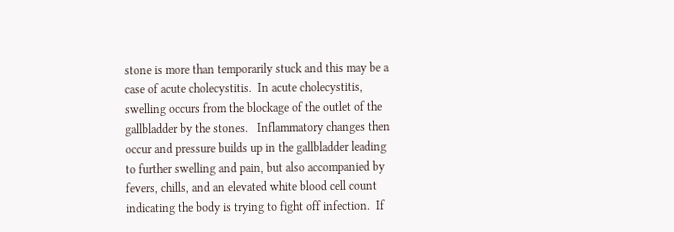stone is more than temporarily stuck and this may be a case of acute cholecystitis.  In acute cholecystitis, swelling occurs from the blockage of the outlet of the gallbladder by the stones.   Inflammatory changes then occur and pressure builds up in the gallbladder leading to further swelling and pain, but also accompanied by fevers, chills, and an elevated white blood cell count indicating the body is trying to fight off infection.  If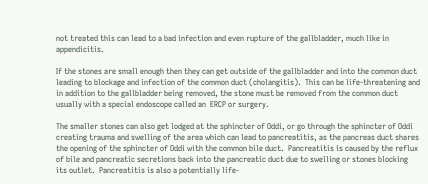not treated this can lead to a bad infection and even rupture of the gallbladder, much like in appendicitis.

If the stones are small enough then they can get outside of the gallbladder and into the common duct leading to blockage and infection of the common duct (cholangitis).  This can be life-threatening and in addition to the gallbladder being removed, the stone must be removed from the common duct usually with a special endoscope called an  ERCP or surgery.

The smaller stones can also get lodged at the sphincter of Oddi, or go through the sphincter of Oddi creating trauma and swelling of the area which can lead to pancreatitis, as the pancreas duct shares the opening of the sphincter of Oddi with the common bile duct.  Pancreatitis is caused by the reflux of bile and pancreatic secretions back into the pancreatic duct due to swelling or stones blocking its outlet.  Pancreatitis is also a potentially life-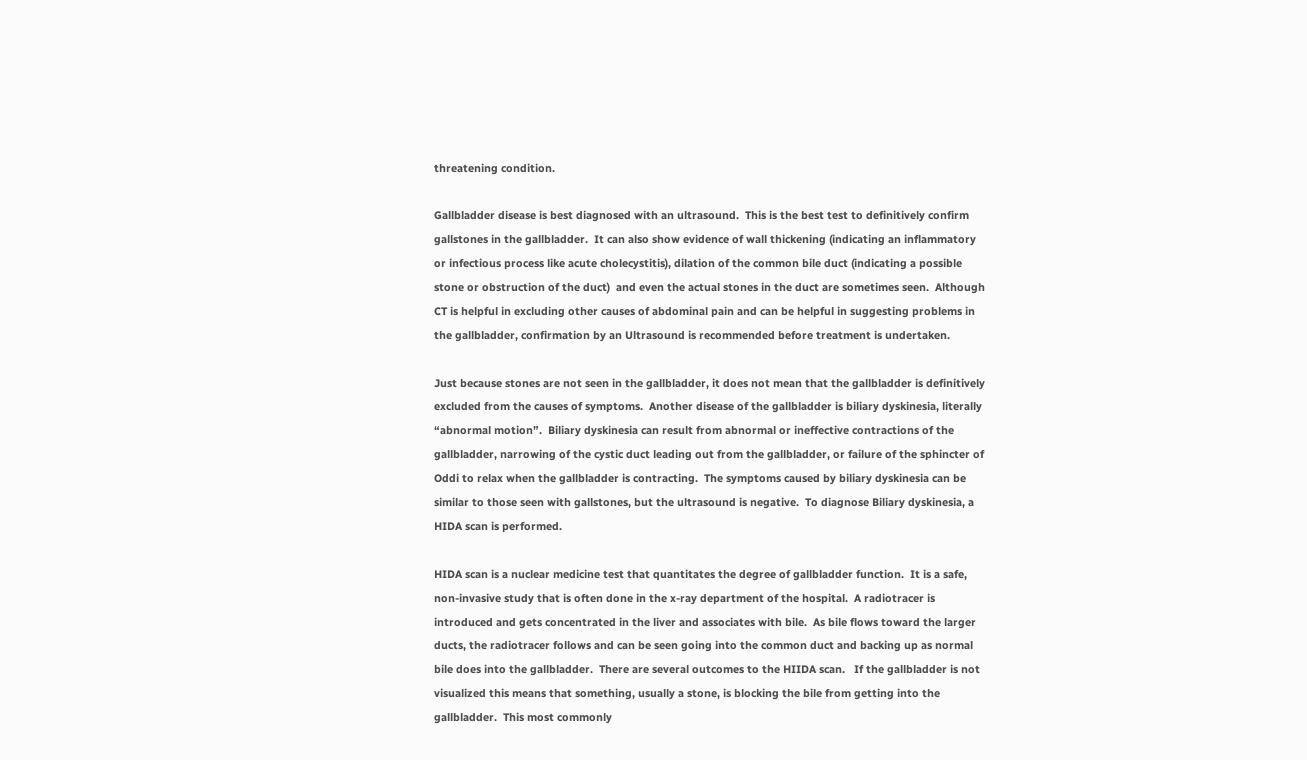threatening condition.

Gallbladder disease is best diagnosed with an ultrasound.  This is the best test to definitively confirm gallstones in the gallbladder.  It can also show evidence of wall thickening (indicating an inflammatory or infectious process like acute cholecystitis), dilation of the common bile duct (indicating a possible stone or obstruction of the duct)  and even the actual stones in the duct are sometimes seen.  Although CT is helpful in excluding other causes of abdominal pain and can be helpful in suggesting problems in the gallbladder, confirmation by an Ultrasound is recommended before treatment is undertaken.

Just because stones are not seen in the gallbladder, it does not mean that the gallbladder is definitively excluded from the causes of symptoms.  Another disease of the gallbladder is biliary dyskinesia, literally “abnormal motion”.  Biliary dyskinesia can result from abnormal or ineffective contractions of the gallbladder, narrowing of the cystic duct leading out from the gallbladder, or failure of the sphincter of Oddi to relax when the gallbladder is contracting.  The symptoms caused by biliary dyskinesia can be similar to those seen with gallstones, but the ultrasound is negative.  To diagnose Biliary dyskinesia, a HIDA scan is performed.

HIDA scan is a nuclear medicine test that quantitates the degree of gallbladder function.  It is a safe, non-invasive study that is often done in the x-ray department of the hospital.  A radiotracer is introduced and gets concentrated in the liver and associates with bile.  As bile flows toward the larger ducts, the radiotracer follows and can be seen going into the common duct and backing up as normal bile does into the gallbladder.  There are several outcomes to the HIIDA scan.   If the gallbladder is not visualized this means that something, usually a stone, is blocking the bile from getting into the gallbladder.  This most commonly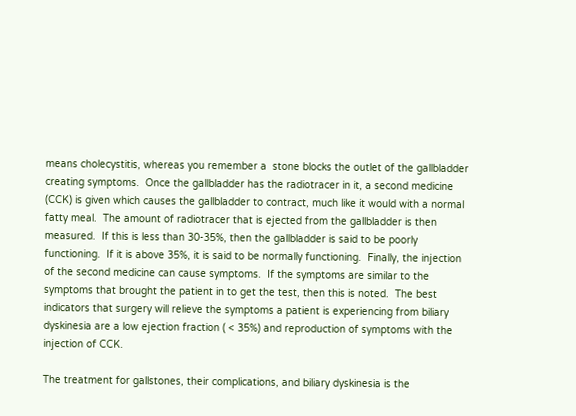means cholecystitis, whereas you remember a  stone blocks the outlet of the gallbladder creating symptoms.  Once the gallbladder has the radiotracer in it, a second medicine (CCK) is given which causes the gallbladder to contract, much like it would with a normal fatty meal.  The amount of radiotracer that is ejected from the gallbladder is then measured.  If this is less than 30-35%, then the gallbladder is said to be poorly functioning.  If it is above 35%, it is said to be normally functioning.  Finally, the injection of the second medicine can cause symptoms.  If the symptoms are similar to the symptoms that brought the patient in to get the test, then this is noted.  The best indicators that surgery will relieve the symptoms a patient is experiencing from biliary dyskinesia are a low ejection fraction ( < 35%) and reproduction of symptoms with the injection of CCK.

The treatment for gallstones, their complications, and biliary dyskinesia is the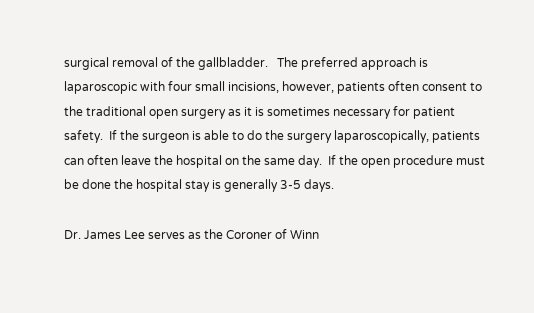surgical removal of the gallbladder.   The preferred approach is laparoscopic with four small incisions, however, patients often consent to the traditional open surgery as it is sometimes necessary for patient safety.  If the surgeon is able to do the surgery laparoscopically, patients can often leave the hospital on the same day.  If the open procedure must be done the hospital stay is generally 3-5 days.

Dr. James Lee serves as the Coroner of Winn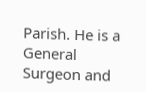Parish. He is a General Surgeon and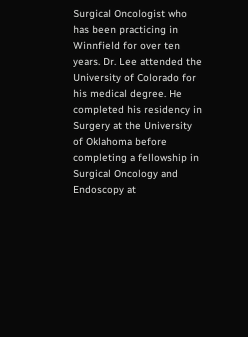Surgical Oncologist who has been practicing in Winnfield for over ten years. Dr. Lee attended the University of Colorado for his medical degree. He completed his residency in Surgery at the University of Oklahoma before completing a fellowship in Surgical Oncology and Endoscopy at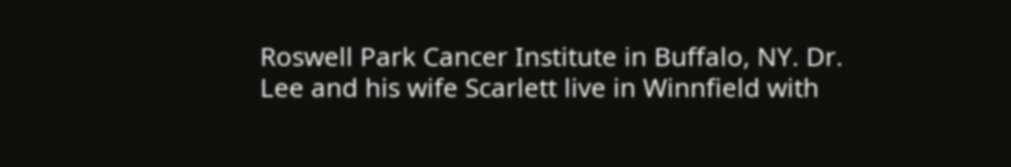Roswell Park Cancer Institute in Buffalo, NY. Dr. Lee and his wife Scarlett live in Winnfield with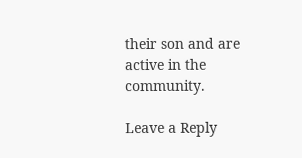their son and are active in the community.

Leave a Reply